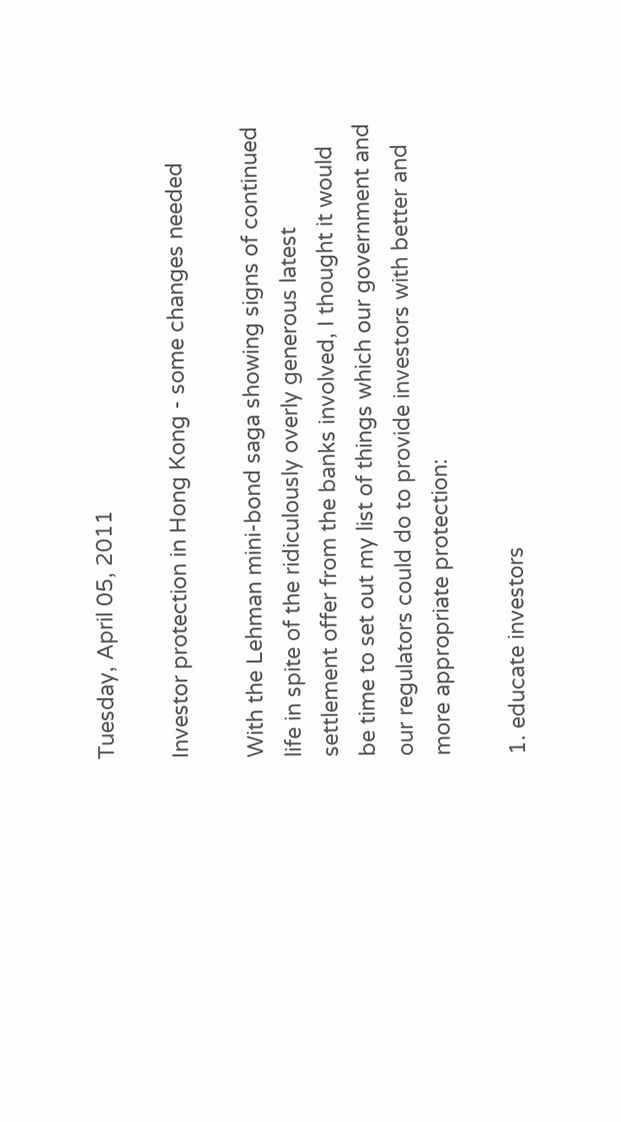Tuesday, April 05, 2011

Investor protection in Hong Kong - some changes needed

With the Lehman mini-bond saga showing signs of continued life in spite of the ridiculously overly generous latest settlement offer from the banks involved, I thought it would be time to set out my list of things which our government and our regulators could do to provide investors with better and more appropriate protection:

1. educate investors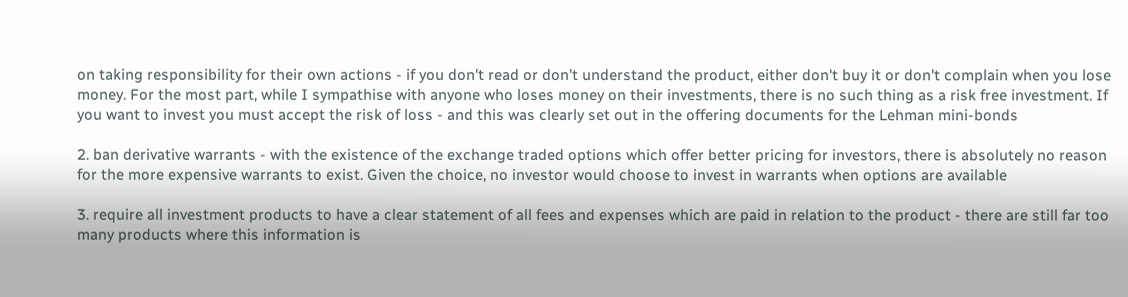on taking responsibility for their own actions - if you don't read or don't understand the product, either don't buy it or don't complain when you lose money. For the most part, while I sympathise with anyone who loses money on their investments, there is no such thing as a risk free investment. If you want to invest you must accept the risk of loss - and this was clearly set out in the offering documents for the Lehman mini-bonds

2. ban derivative warrants - with the existence of the exchange traded options which offer better pricing for investors, there is absolutely no reason for the more expensive warrants to exist. Given the choice, no investor would choose to invest in warrants when options are available

3. require all investment products to have a clear statement of all fees and expenses which are paid in relation to the product - there are still far too many products where this information is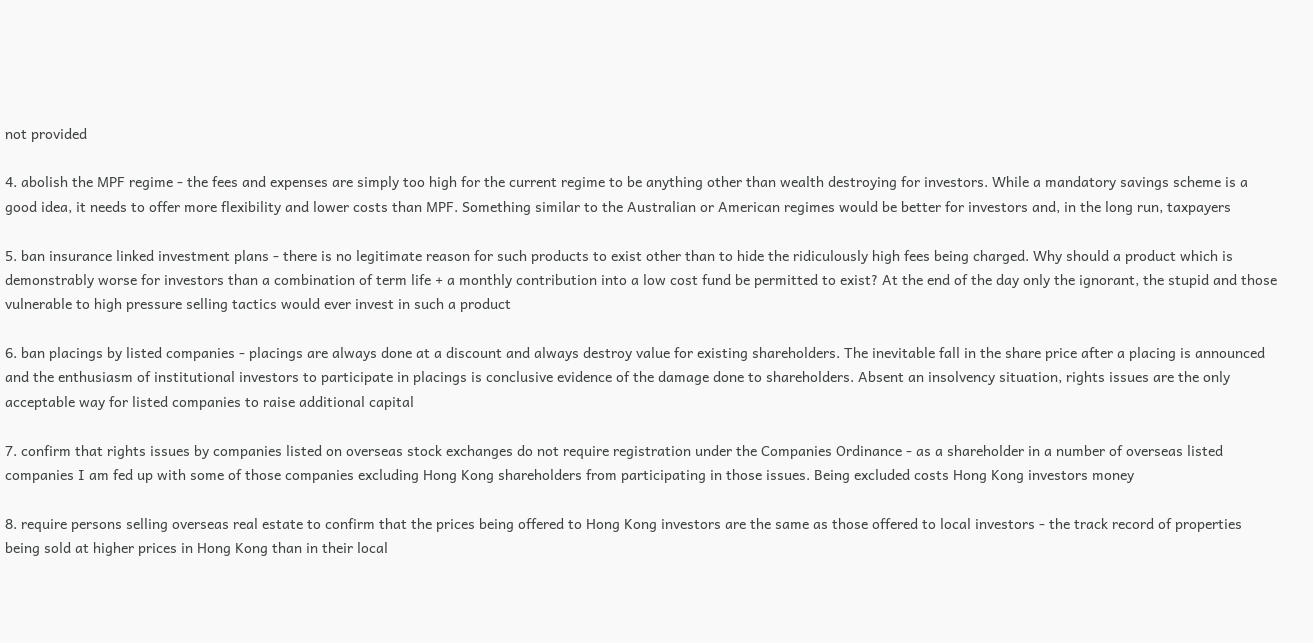not provided

4. abolish the MPF regime - the fees and expenses are simply too high for the current regime to be anything other than wealth destroying for investors. While a mandatory savings scheme is a good idea, it needs to offer more flexibility and lower costs than MPF. Something similar to the Australian or American regimes would be better for investors and, in the long run, taxpayers

5. ban insurance linked investment plans - there is no legitimate reason for such products to exist other than to hide the ridiculously high fees being charged. Why should a product which is demonstrably worse for investors than a combination of term life + a monthly contribution into a low cost fund be permitted to exist? At the end of the day only the ignorant, the stupid and those vulnerable to high pressure selling tactics would ever invest in such a product

6. ban placings by listed companies - placings are always done at a discount and always destroy value for existing shareholders. The inevitable fall in the share price after a placing is announced and the enthusiasm of institutional investors to participate in placings is conclusive evidence of the damage done to shareholders. Absent an insolvency situation, rights issues are the only acceptable way for listed companies to raise additional capital

7. confirm that rights issues by companies listed on overseas stock exchanges do not require registration under the Companies Ordinance - as a shareholder in a number of overseas listed companies I am fed up with some of those companies excluding Hong Kong shareholders from participating in those issues. Being excluded costs Hong Kong investors money

8. require persons selling overseas real estate to confirm that the prices being offered to Hong Kong investors are the same as those offered to local investors - the track record of properties being sold at higher prices in Hong Kong than in their local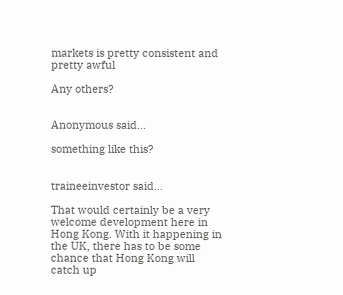markets is pretty consistent and pretty awful

Any others?


Anonymous said...

something like this?


traineeinvestor said...

That would certainly be a very welcome development here in Hong Kong. With it happening in the UK, there has to be some chance that Hong Kong will catch up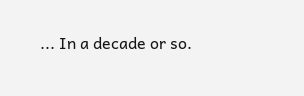... In a decade or so.